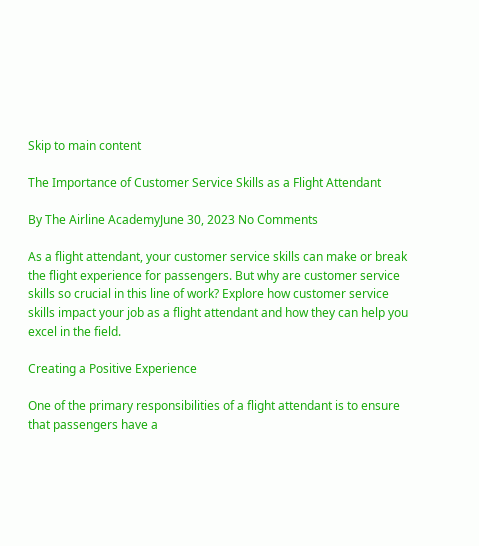Skip to main content

The Importance of Customer Service Skills as a Flight Attendant

By The Airline AcademyJune 30, 2023 No Comments

As a flight attendant, your customer service skills can make or break the flight experience for passengers. But why are customer service skills so crucial in this line of work? Explore how customer service skills impact your job as a flight attendant and how they can help you excel in the field.

Creating a Positive Experience

One of the primary responsibilities of a flight attendant is to ensure that passengers have a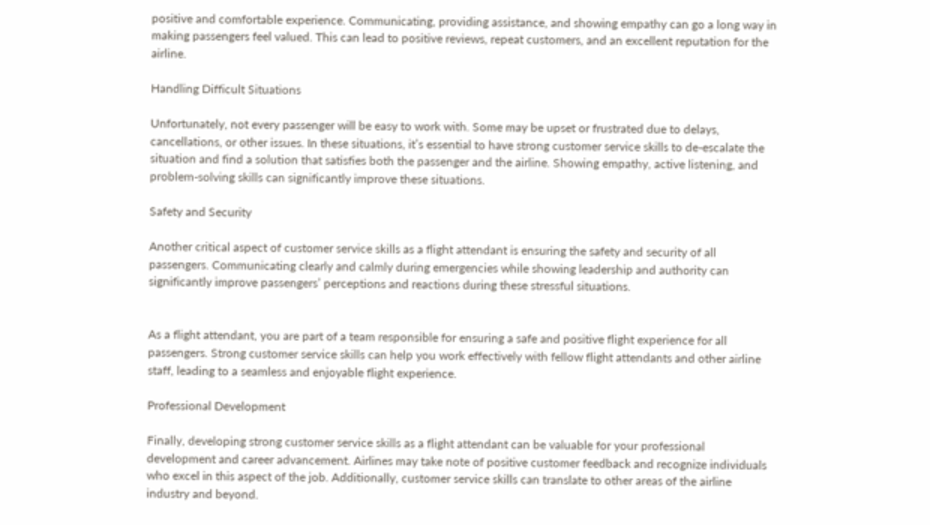positive and comfortable experience. Communicating, providing assistance, and showing empathy can go a long way in making passengers feel valued. This can lead to positive reviews, repeat customers, and an excellent reputation for the airline.

Handling Difficult Situations

Unfortunately, not every passenger will be easy to work with. Some may be upset or frustrated due to delays, cancellations, or other issues. In these situations, it’s essential to have strong customer service skills to de-escalate the situation and find a solution that satisfies both the passenger and the airline. Showing empathy, active listening, and problem-solving skills can significantly improve these situations.

Safety and Security

Another critical aspect of customer service skills as a flight attendant is ensuring the safety and security of all passengers. Communicating clearly and calmly during emergencies while showing leadership and authority can significantly improve passengers’ perceptions and reactions during these stressful situations.


As a flight attendant, you are part of a team responsible for ensuring a safe and positive flight experience for all passengers. Strong customer service skills can help you work effectively with fellow flight attendants and other airline staff, leading to a seamless and enjoyable flight experience.

Professional Development

Finally, developing strong customer service skills as a flight attendant can be valuable for your professional development and career advancement. Airlines may take note of positive customer feedback and recognize individuals who excel in this aspect of the job. Additionally, customer service skills can translate to other areas of the airline industry and beyond.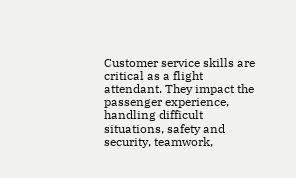Customer service skills are critical as a flight attendant. They impact the passenger experience, handling difficult situations, safety and security, teamwork,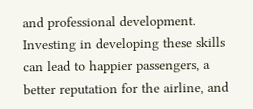and professional development. Investing in developing these skills can lead to happier passengers, a better reputation for the airline, and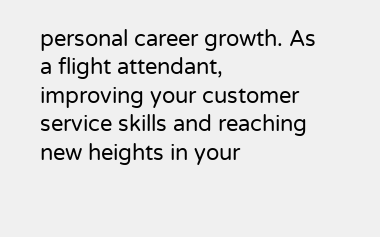personal career growth. As a flight attendant, improving your customer service skills and reaching new heights in your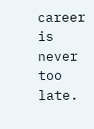career is never too late.